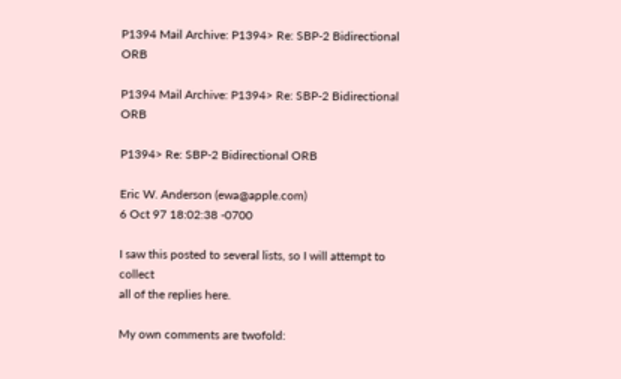P1394 Mail Archive: P1394> Re: SBP-2 Bidirectional ORB

P1394 Mail Archive: P1394> Re: SBP-2 Bidirectional ORB

P1394> Re: SBP-2 Bidirectional ORB

Eric W. Anderson (ewa@apple.com)
6 Oct 97 18:02:38 -0700

I saw this posted to several lists, so I will attempt to collect
all of the replies here.

My own comments are twofold: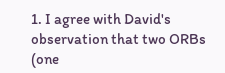1. I agree with David's observation that two ORBs (one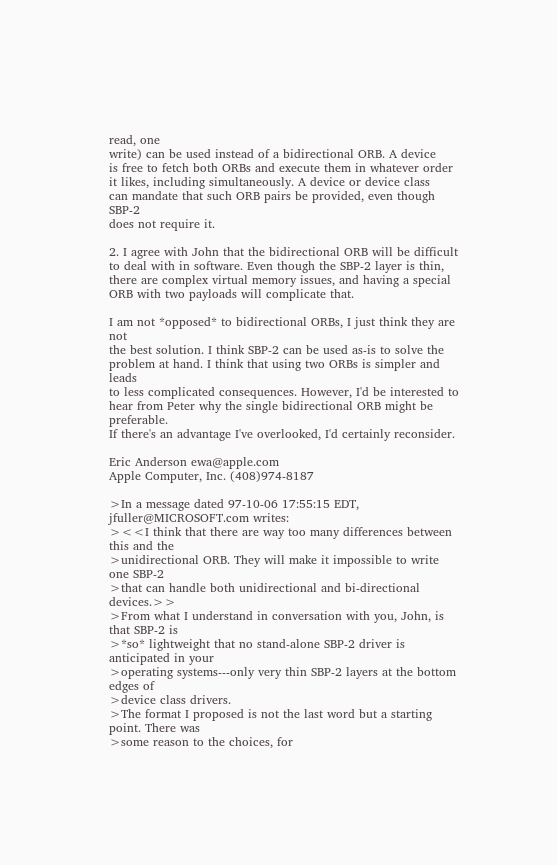read, one
write) can be used instead of a bidirectional ORB. A device
is free to fetch both ORBs and execute them in whatever order
it likes, including simultaneously. A device or device class
can mandate that such ORB pairs be provided, even though SBP-2
does not require it.

2. I agree with John that the bidirectional ORB will be difficult
to deal with in software. Even though the SBP-2 layer is thin,
there are complex virtual memory issues, and having a special
ORB with two payloads will complicate that.

I am not *opposed* to bidirectional ORBs, I just think they are not
the best solution. I think SBP-2 can be used as-is to solve the
problem at hand. I think that using two ORBs is simpler and leads
to less complicated consequences. However, I'd be interested to
hear from Peter why the single bidirectional ORB might be preferable.
If there's an advantage I've overlooked, I'd certainly reconsider.

Eric Anderson ewa@apple.com
Apple Computer, Inc. (408)974-8187

>In a message dated 97-10-06 17:55:15 EDT, jfuller@MICROSOFT.com writes:
><<I think that there are way too many differences between this and the
>unidirectional ORB. They will make it impossible to write one SBP-2
>that can handle both unidirectional and bi-directional devices.>>
>From what I understand in conversation with you, John, is that SBP-2 is
>*so* lightweight that no stand-alone SBP-2 driver is anticipated in your
>operating systems---only very thin SBP-2 layers at the bottom edges of
>device class drivers.
>The format I proposed is not the last word but a starting point. There was
>some reason to the choices, for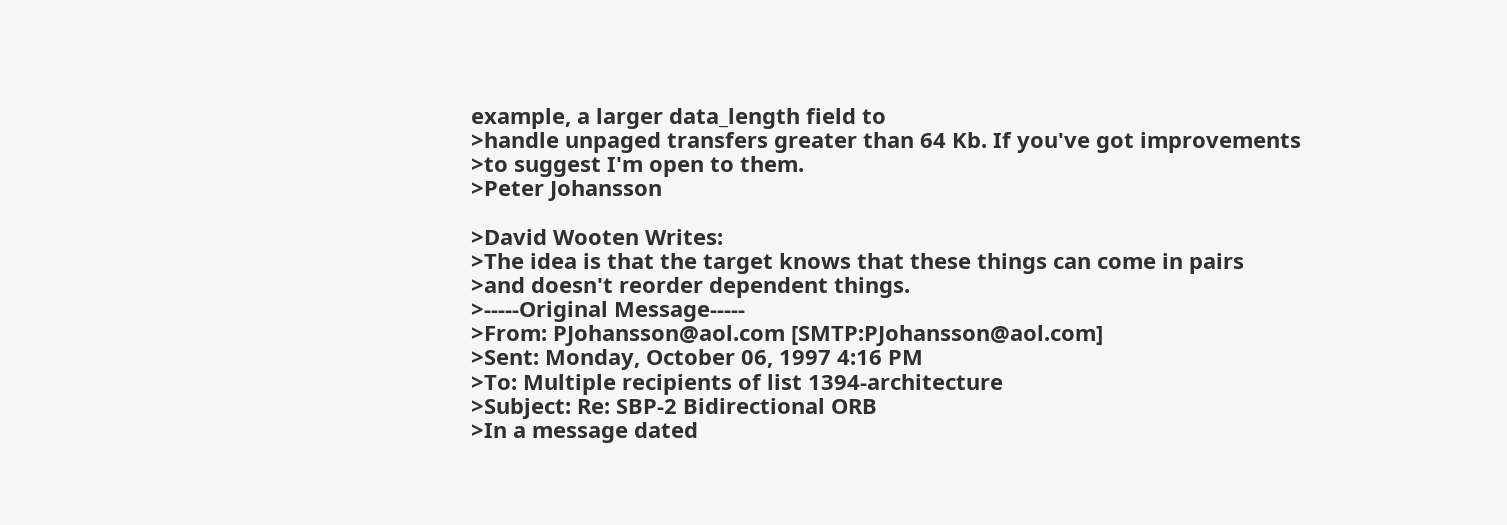example, a larger data_length field to
>handle unpaged transfers greater than 64 Kb. If you've got improvements
>to suggest I'm open to them.
>Peter Johansson

>David Wooten Writes:
>The idea is that the target knows that these things can come in pairs
>and doesn't reorder dependent things.
>-----Original Message-----
>From: PJohansson@aol.com [SMTP:PJohansson@aol.com]
>Sent: Monday, October 06, 1997 4:16 PM
>To: Multiple recipients of list 1394-architecture
>Subject: Re: SBP-2 Bidirectional ORB
>In a message dated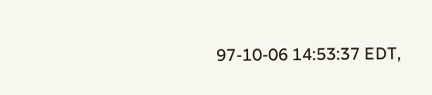97-10-06 14:53:37 EDT,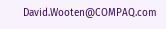David.Wooten@COMPAQ.com